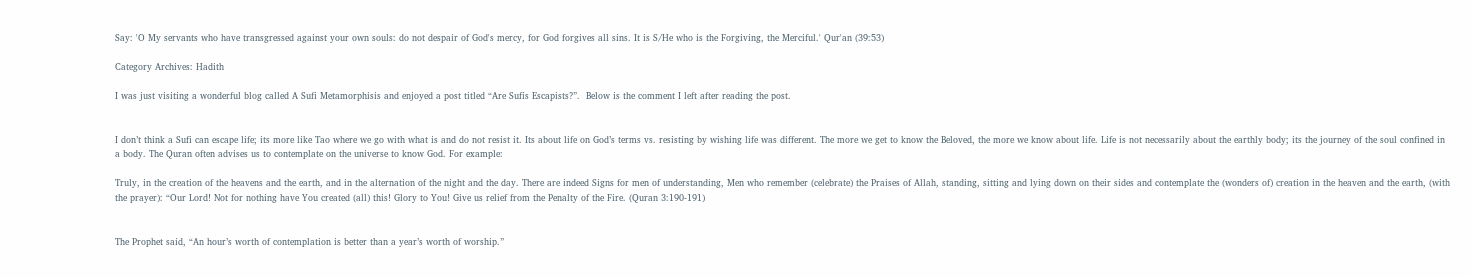Say: 'O My servants who have transgressed against your own souls: do not despair of God's mercy, for God forgives all sins. It is S/He who is the Forgiving, the Merciful.' Qur'an (39:53)

Category Archives: Hadith

I was just visiting a wonderful blog called A Sufi Metamorphisis and enjoyed a post titled “Are Sufis Escapists?”.  Below is the comment I left after reading the post.


I don’t think a Sufi can escape life; its more like Tao where we go with what is and do not resist it. Its about life on God’s terms vs. resisting by wishing life was different. The more we get to know the Beloved, the more we know about life. Life is not necessarily about the earthly body; its the journey of the soul confined in a body. The Quran often advises us to contemplate on the universe to know God. For example:

Truly, in the creation of the heavens and the earth, and in the alternation of the night and the day. There are indeed Signs for men of understanding, Men who remember (celebrate) the Praises of Allah, standing, sitting and lying down on their sides and contemplate the (wonders of) creation in the heaven and the earth, (with the prayer): “Our Lord! Not for nothing have You created (all) this! Glory to You! Give us relief from the Penalty of the Fire. (Quran 3:190-191)


The Prophet said, “An hour’s worth of contemplation is better than a year’s worth of worship.”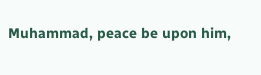Muhammad, peace be upon him,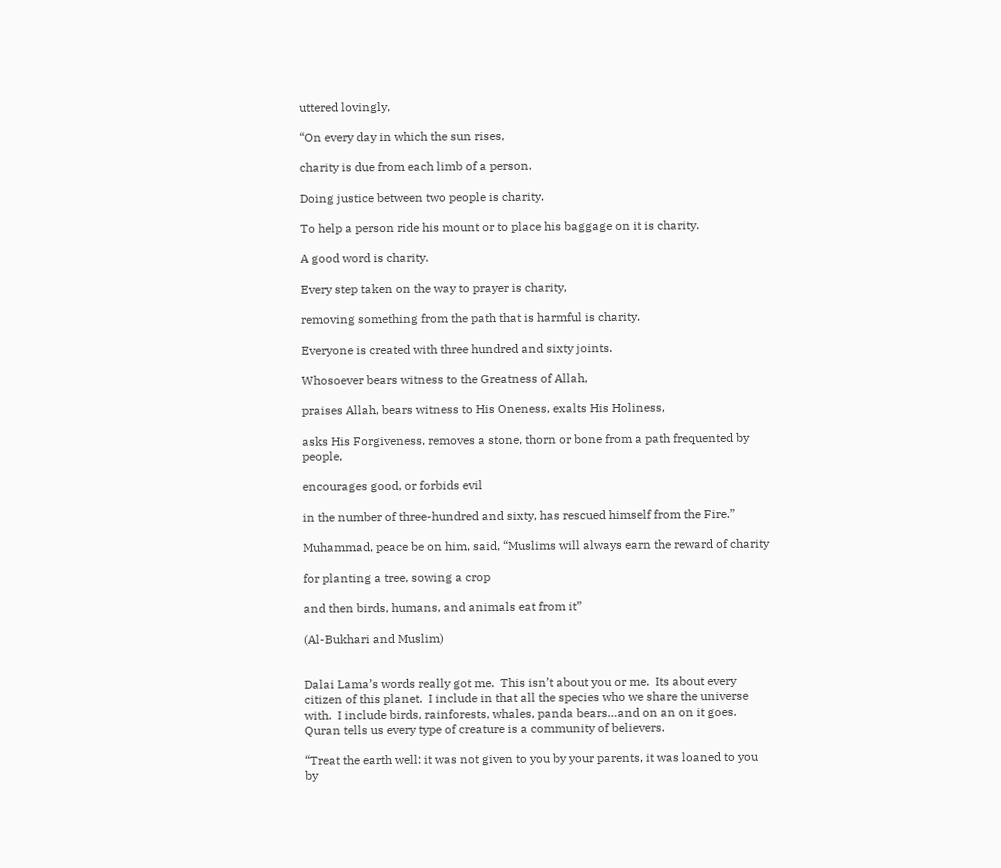uttered lovingly,

“On every day in which the sun rises,

charity is due from each limb of a person.

Doing justice between two people is charity.

To help a person ride his mount or to place his baggage on it is charity.

A good word is charity.

Every step taken on the way to prayer is charity,

removing something from the path that is harmful is charity.

Everyone is created with three hundred and sixty joints.

Whosoever bears witness to the Greatness of Allah,

praises Allah, bears witness to His Oneness, exalts His Holiness,

asks His Forgiveness, removes a stone, thorn or bone from a path frequented by people,

encourages good, or forbids evil

in the number of three-hundred and sixty, has rescued himself from the Fire.”

Muhammad, peace be on him, said, “Muslims will always earn the reward of charity

for planting a tree, sowing a crop

and then birds, humans, and animals eat from it”

(Al-Bukhari and Muslim)


Dalai Lama’s words really got me.  This isn’t about you or me.  Its about every citizen of this planet.  I include in that all the species who we share the universe with.  I include birds, rainforests, whales, panda bears…and on an on it goes.  Quran tells us every type of creature is a community of believers.

“Treat the earth well: it was not given to you by your parents, it was loaned to you by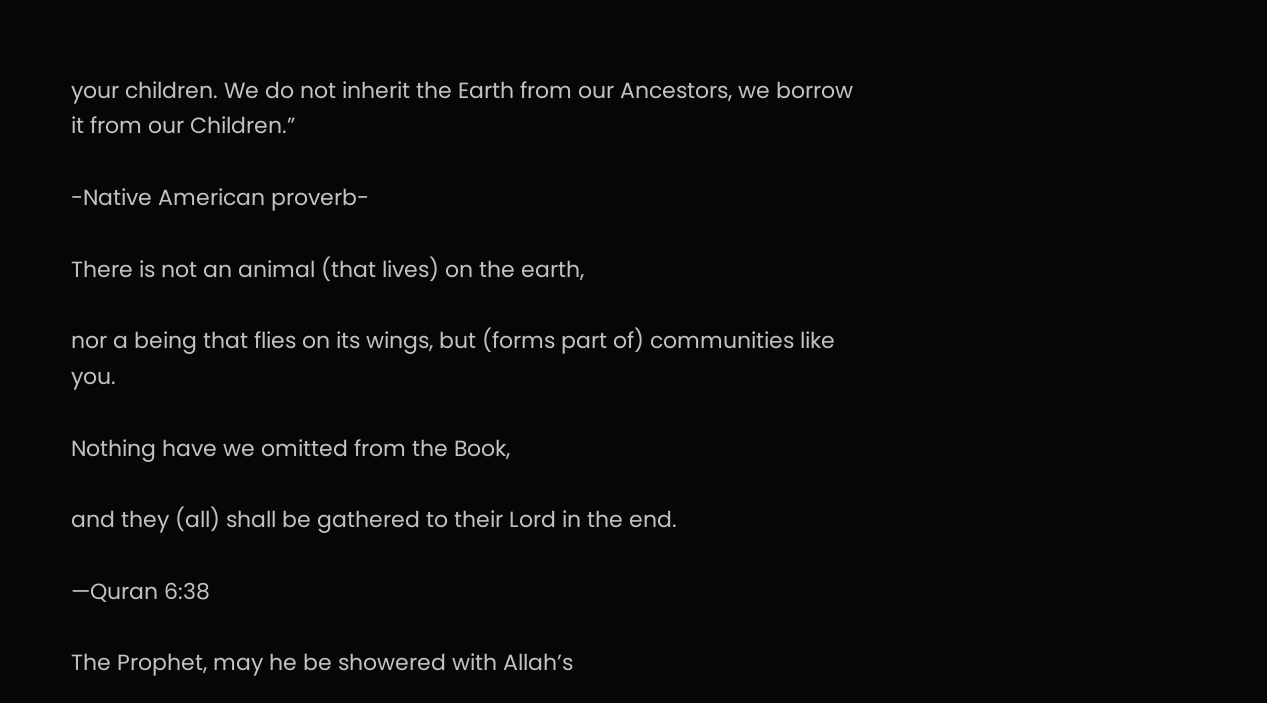your children. We do not inherit the Earth from our Ancestors, we borrow it from our Children.”

-Native American proverb-

There is not an animal (that lives) on the earth,

nor a being that flies on its wings, but (forms part of) communities like you.

Nothing have we omitted from the Book,

and they (all) shall be gathered to their Lord in the end.

—Quran 6:38

The Prophet, may he be showered with Allah’s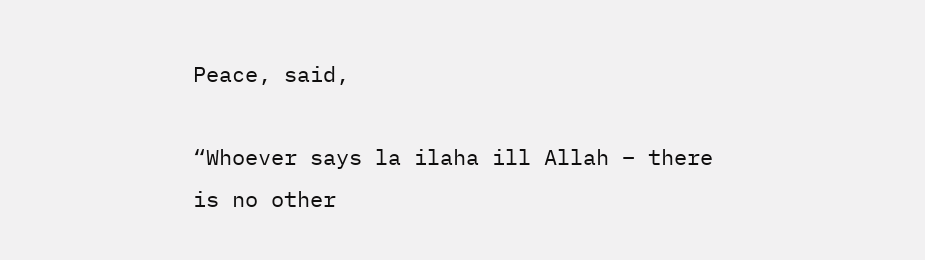Peace, said,

“Whoever says la ilaha ill Allah – there is no other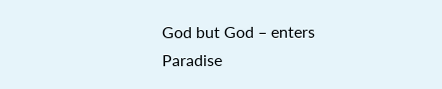God but God – enters Paradise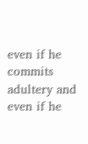even if he commits adultery and even if he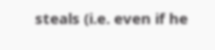steals (i.e. even if he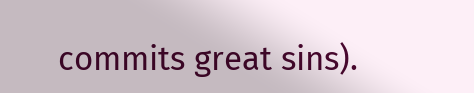commits great sins).